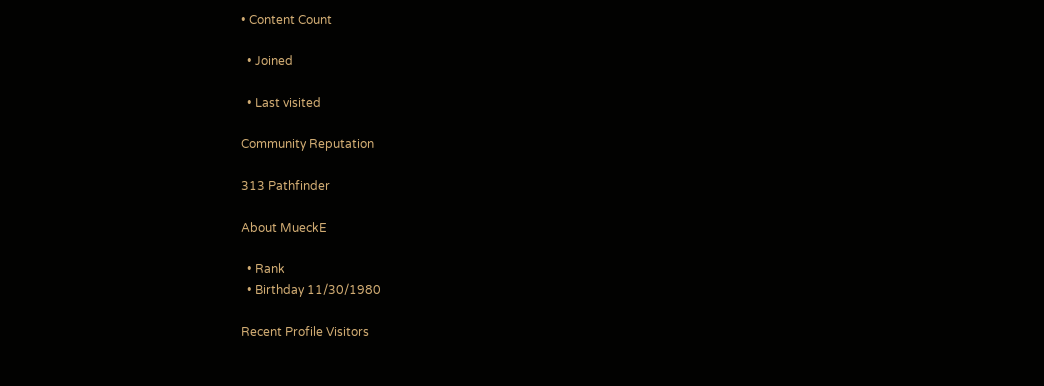• Content Count

  • Joined

  • Last visited

Community Reputation

313 Pathfinder

About MueckE

  • Rank
  • Birthday 11/30/1980

Recent Profile Visitors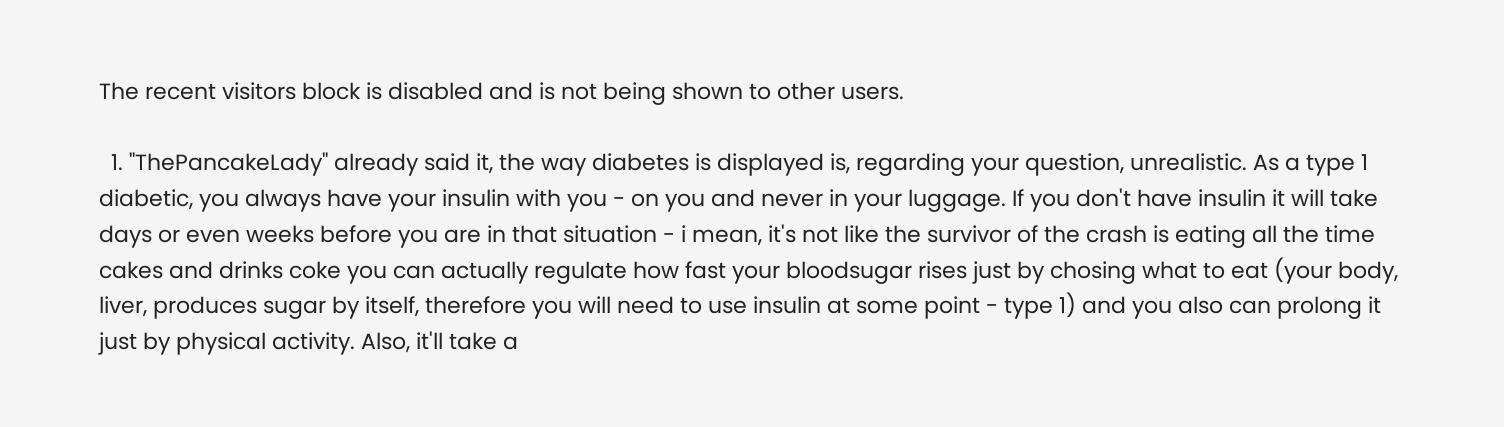The recent visitors block is disabled and is not being shown to other users.

  1. "ThePancakeLady" already said it, the way diabetes is displayed is, regarding your question, unrealistic. As a type 1 diabetic, you always have your insulin with you - on you and never in your luggage. If you don't have insulin it will take days or even weeks before you are in that situation - i mean, it's not like the survivor of the crash is eating all the time cakes and drinks coke you can actually regulate how fast your bloodsugar rises just by chosing what to eat (your body, liver, produces sugar by itself, therefore you will need to use insulin at some point - type 1) and you also can prolong it just by physical activity. Also, it'll take a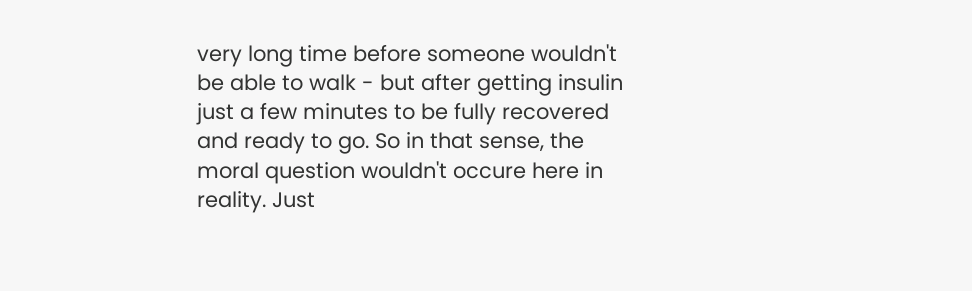very long time before someone wouldn't be able to walk - but after getting insulin just a few minutes to be fully recovered and ready to go. So in that sense, the moral question wouldn't occure here in reality. Just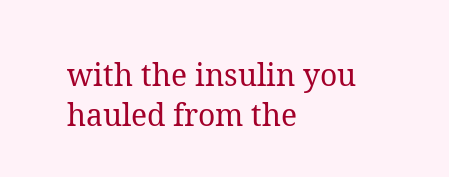with the insulin you hauled from the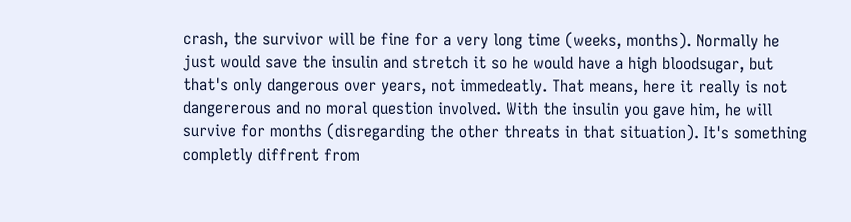crash, the survivor will be fine for a very long time (weeks, months). Normally he just would save the insulin and stretch it so he would have a high bloodsugar, but that's only dangerous over years, not immedeatly. That means, here it really is not dangererous and no moral question involved. With the insulin you gave him, he will survive for months (disregarding the other threats in that situation). It's something completly diffrent from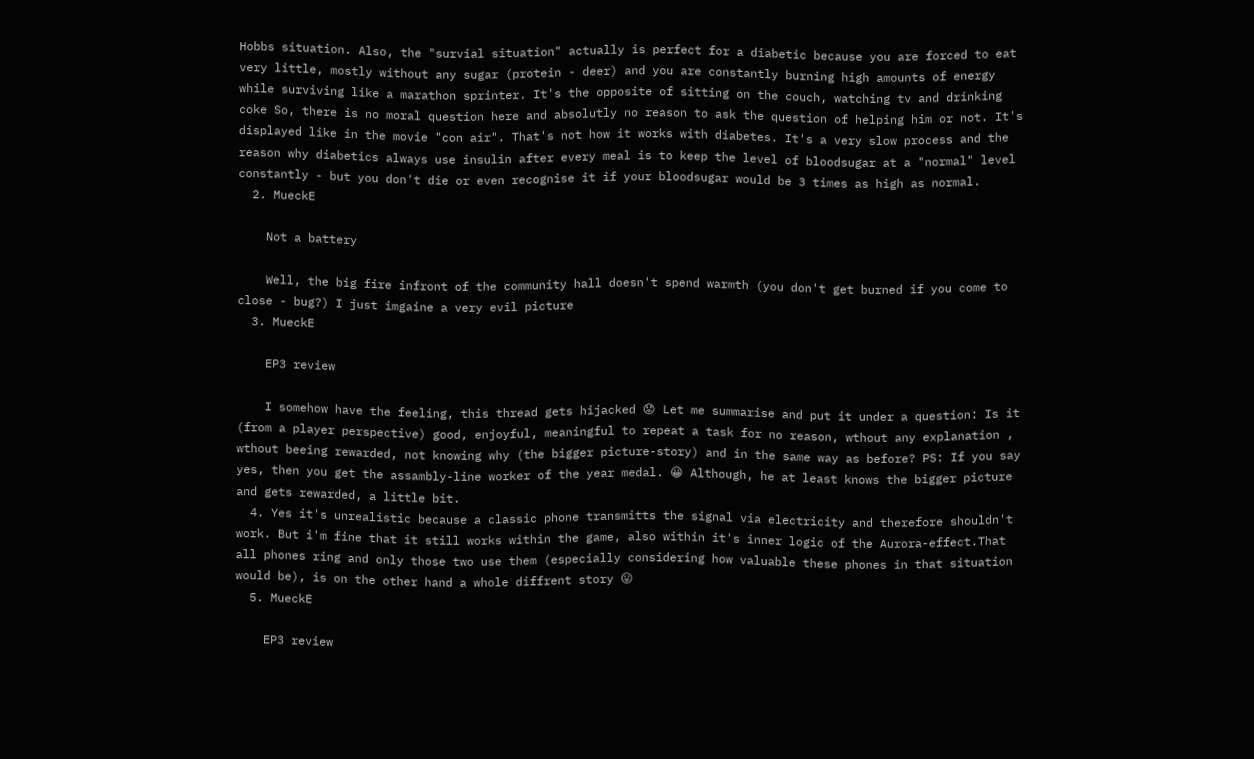Hobbs situation. Also, the "survial situation" actually is perfect for a diabetic because you are forced to eat very little, mostly without any sugar (protein - deer) and you are constantly burning high amounts of energy while surviving like a marathon sprinter. It's the opposite of sitting on the couch, watching tv and drinking coke So, there is no moral question here and absolutly no reason to ask the question of helping him or not. It's displayed like in the movie "con air". That's not how it works with diabetes. It's a very slow process and the reason why diabetics always use insulin after every meal is to keep the level of bloodsugar at a "normal" level constantly - but you don't die or even recognise it if your bloodsugar would be 3 times as high as normal.
  2. MueckE

    Not a battery

    Well, the big fire infront of the community hall doesn't spend warmth (you don't get burned if you come to close - bug?) I just imgaine a very evil picture
  3. MueckE

    EP3 review

    I somehow have the feeling, this thread gets hijacked 😟 Let me summarise and put it under a question: Is it (from a player perspective) good, enjoyful, meaningful to repeat a task for no reason, wthout any explanation , wthout beeing rewarded, not knowing why (the bigger picture-story) and in the same way as before? PS: If you say yes, then you get the assambly-line worker of the year medal. 😀 Although, he at least knows the bigger picture and gets rewarded, a little bit.
  4. Yes it's unrealistic because a classic phone transmitts the signal via electricity and therefore shouldn't work. But i'm fine that it still works within the game, also within it's inner logic of the Aurora-effect.That all phones ring and only those two use them (especially considering how valuable these phones in that situation would be), is on the other hand a whole diffrent story 😛
  5. MueckE

    EP3 review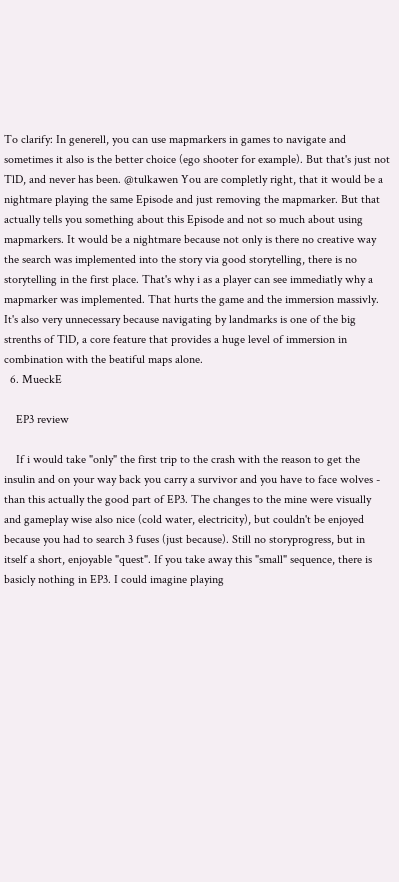To clarify: In generell, you can use mapmarkers in games to navigate and sometimes it also is the better choice (ego shooter for example). But that's just not TlD, and never has been. @tulkawen You are completly right, that it would be a nightmare playing the same Episode and just removing the mapmarker. But that actually tells you something about this Episode and not so much about using mapmarkers. It would be a nightmare because not only is there no creative way the search was implemented into the story via good storytelling, there is no storytelling in the first place. That's why i as a player can see immediatly why a mapmarker was implemented. That hurts the game and the immersion massivly. It's also very unnecessary because navigating by landmarks is one of the big strenths of TlD, a core feature that provides a huge level of immersion in combination with the beatiful maps alone.
  6. MueckE

    EP3 review

    If i would take "only" the first trip to the crash with the reason to get the insulin and on your way back you carry a survivor and you have to face wolves - than this actually the good part of EP3. The changes to the mine were visually and gameplay wise also nice (cold water, electricity), but couldn't be enjoyed because you had to search 3 fuses (just because). Still no storyprogress, but in itself a short, enjoyable "quest". If you take away this "small" sequence, there is basicly nothing in EP3. I could imagine playing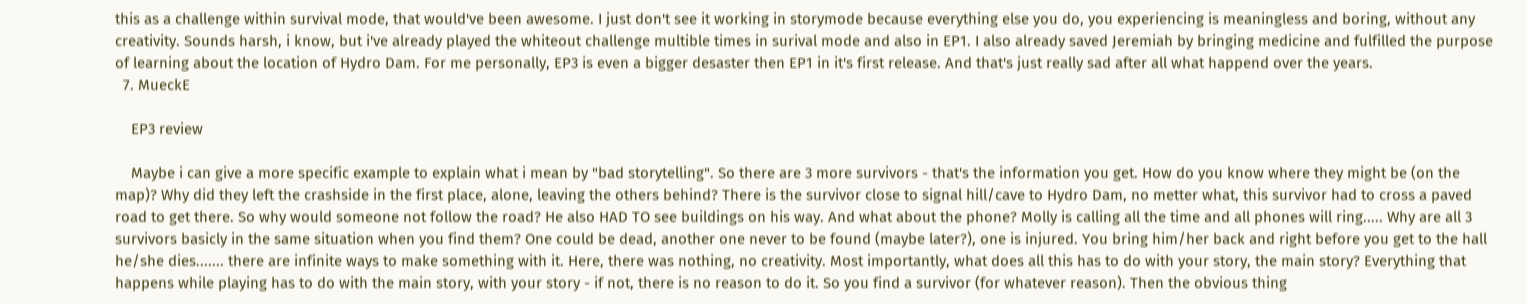this as a challenge within survival mode, that would've been awesome. I just don't see it working in storymode because everything else you do, you experiencing is meaningless and boring, without any creativity. Sounds harsh, i know, but i've already played the whiteout challenge multible times in surival mode and also in EP1. I also already saved Jeremiah by bringing medicine and fulfilled the purpose of learning about the location of Hydro Dam. For me personally, EP3 is even a bigger desaster then EP1 in it's first release. And that's just really sad after all what happend over the years.
  7. MueckE

    EP3 review

    Maybe i can give a more specific example to explain what i mean by "bad storytelling". So there are 3 more survivors - that's the information you get. How do you know where they might be (on the map)? Why did they left the crashside in the first place, alone, leaving the others behind? There is the survivor close to signal hill/cave to Hydro Dam, no metter what, this survivor had to cross a paved road to get there. So why would someone not follow the road? He also HAD TO see buildings on his way. And what about the phone? Molly is calling all the time and all phones will ring..... Why are all 3 survivors basicly in the same situation when you find them? One could be dead, another one never to be found (maybe later?), one is injured. You bring him/her back and right before you get to the hall he/she dies....... there are infinite ways to make something with it. Here, there was nothing, no creativity. Most importantly, what does all this has to do with your story, the main story? Everything that happens while playing has to do with the main story, with your story - if not, there is no reason to do it. So you find a survivor (for whatever reason). Then the obvious thing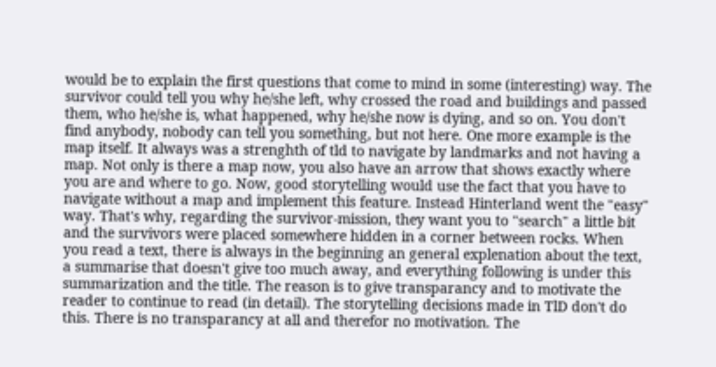would be to explain the first questions that come to mind in some (interesting) way. The survivor could tell you why he/she left, why crossed the road and buildings and passed them, who he/she is, what happened, why he/she now is dying, and so on. You don't find anybody, nobody can tell you something, but not here. One more example is the map itself. It always was a strenghth of tld to navigate by landmarks and not having a map. Not only is there a map now, you also have an arrow that shows exactly where you are and where to go. Now, good storytelling would use the fact that you have to navigate without a map and implement this feature. Instead Hinterland went the "easy" way. That's why, regarding the survivor-mission, they want you to "search" a little bit and the survivors were placed somewhere hidden in a corner between rocks. When you read a text, there is always in the beginning an general explenation about the text, a summarise that doesn't give too much away, and everything following is under this summarization and the title. The reason is to give transparancy and to motivate the reader to continue to read (in detail). The storytelling decisions made in TlD don't do this. There is no transparancy at all and therefor no motivation. The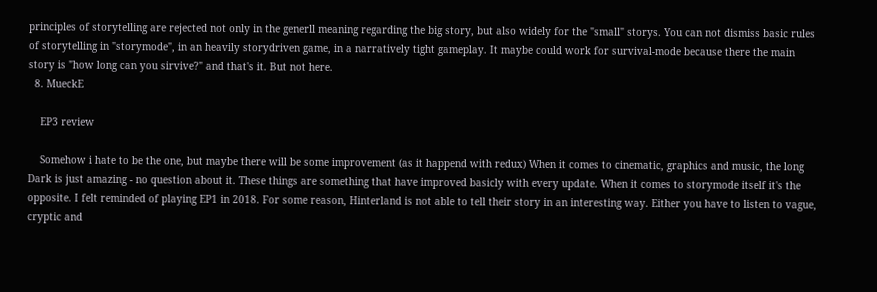principles of storytelling are rejected not only in the generll meaning regarding the big story, but also widely for the "small" storys. You can not dismiss basic rules of storytelling in "storymode", in an heavily storydriven game, in a narratively tight gameplay. It maybe could work for survival-mode because there the main story is "how long can you sirvive?" and that's it. But not here.
  8. MueckE

    EP3 review

    Somehow i hate to be the one, but maybe there will be some improvement (as it happend with redux) When it comes to cinematic, graphics and music, the long Dark is just amazing - no question about it. These things are something that have improved basicly with every update. When it comes to storymode itself it's the opposite. I felt reminded of playing EP1 in 2018. For some reason, Hinterland is not able to tell their story in an interesting way. Either you have to listen to vague, cryptic and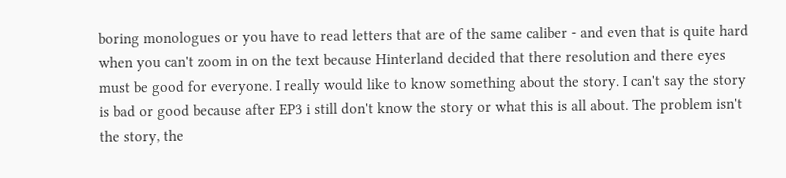boring monologues or you have to read letters that are of the same caliber - and even that is quite hard when you can't zoom in on the text because Hinterland decided that there resolution and there eyes must be good for everyone. I really would like to know something about the story. I can't say the story is bad or good because after EP3 i still don't know the story or what this is all about. The problem isn't the story, the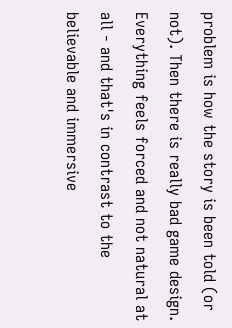problem is how the story is been told (or not). Then there is really bad game design. Everything feels forced and not natural at all - and that's in contrast to the believable and immersive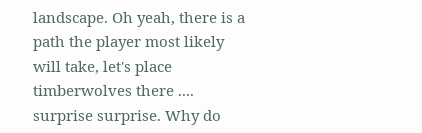landscape. Oh yeah, there is a path the player most likely will take, let's place timberwolves there .... surprise surprise. Why do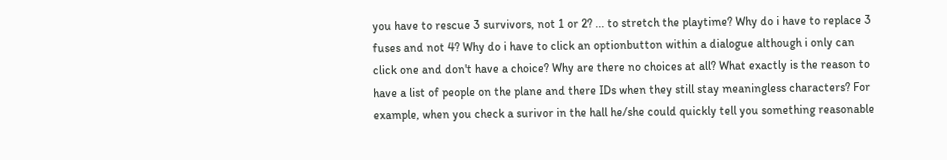you have to rescue 3 survivors, not 1 or 2? ... to stretch the playtime? Why do i have to replace 3 fuses and not 4? Why do i have to click an optionbutton within a dialogue although i only can click one and don't have a choice? Why are there no choices at all? What exactly is the reason to have a list of people on the plane and there IDs when they still stay meaningless characters? For example, when you check a surivor in the hall he/she could quickly tell you something reasonable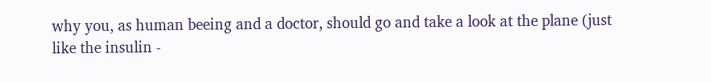why you, as human beeing and a doctor, should go and take a look at the plane (just like the insulin -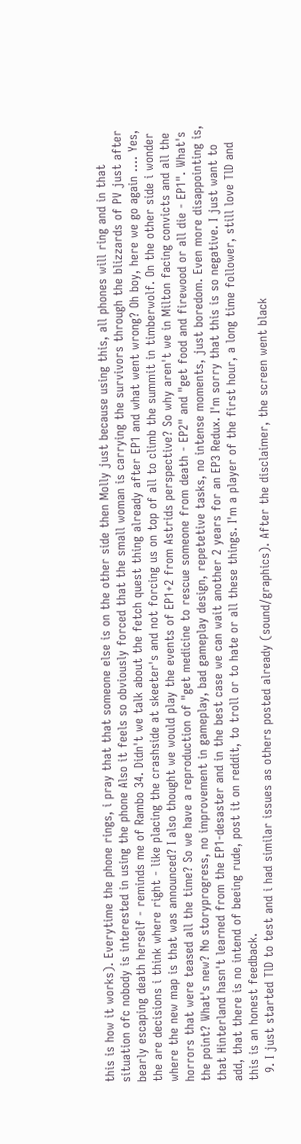this is how it works). Everytime the phone rings, i pray that that someone else is on the other side then Molly just because using this, all phones will ring and in that situation ofc nobody is interested in using the phone Also it feels so obviously forced that the small woman is carrying the survivors through the blizzards of PV just after bearly escaping death herself - reminds me of Rambo 34. Didn't we talk about the fetch quest thing already after EP1 and what went wrong? Oh boy, here we go again .... Yes, the are decisions i think where right - like placing the crashside at skeeter's and not forcing us on top of all to climb the summit in timberwolf. On the other side i wonder where the new map is that was announced? I also thought we would play the events of EP1+2 from Astrids perspective? So why aren't we in Milton facing convicts and all the horrors that were teased all the time? So we have a reproduction of "get medicine to rescue someone from death - EP2" and "get food and firewood or all die - EP1". What's the point? What's new? No storyprogress, no improvement in gameplay, bad gameplay design, repetetive tasks, no intense moments, just boredom. Even more disappointing is, that Hinterland hasn't learned from the EP1-desaster and in the best case we can wait another 2 years for an EP3 Redux. I'm sorry that this is so negative. I just want to add, that there is no intend of beeing rude, post it on reddit, to troll or to hate or all these things. I'm a player of the first hour, a long time follower, still love TlD and this is an honest feedback.
  9. I just started TlD to test and i had similar issues as others posted already (sound/graphics). After the disclaimer, the screen went black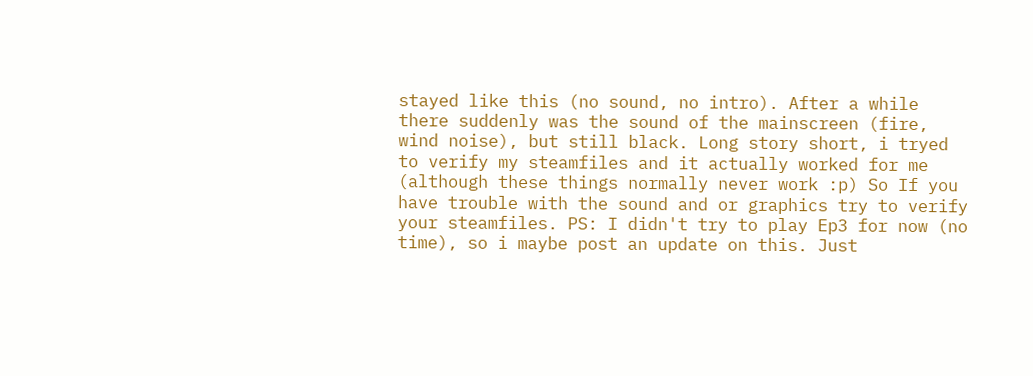stayed like this (no sound, no intro). After a while there suddenly was the sound of the mainscreen (fire, wind noise), but still black. Long story short, i tryed to verify my steamfiles and it actually worked for me (although these things normally never work :p) So If you have trouble with the sound and or graphics try to verify your steamfiles. PS: I didn't try to play Ep3 for now (no time), so i maybe post an update on this. Just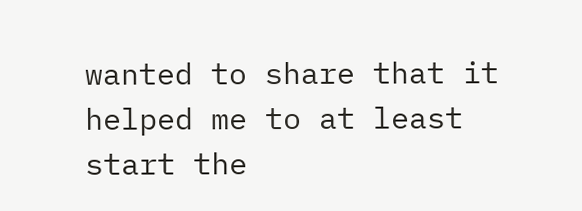wanted to share that it helped me to at least start the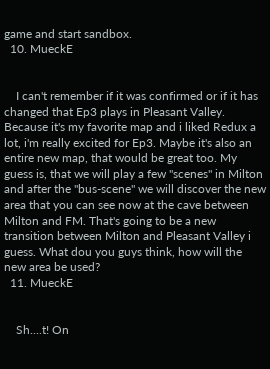game and start sandbox.
  10. MueckE


    I can't remember if it was confirmed or if it has changed that Ep3 plays in Pleasant Valley. Because it's my favorite map and i liked Redux a lot, i'm really excited for Ep3. Maybe it's also an entire new map, that would be great too. My guess is, that we will play a few "scenes" in Milton and after the "bus-scene" we will discover the new area that you can see now at the cave between Milton and FM. That's going to be a new transition between Milton and Pleasant Valley i guess. What dou you guys think, how will the new area be used?
  11. MueckE


    Sh....t! On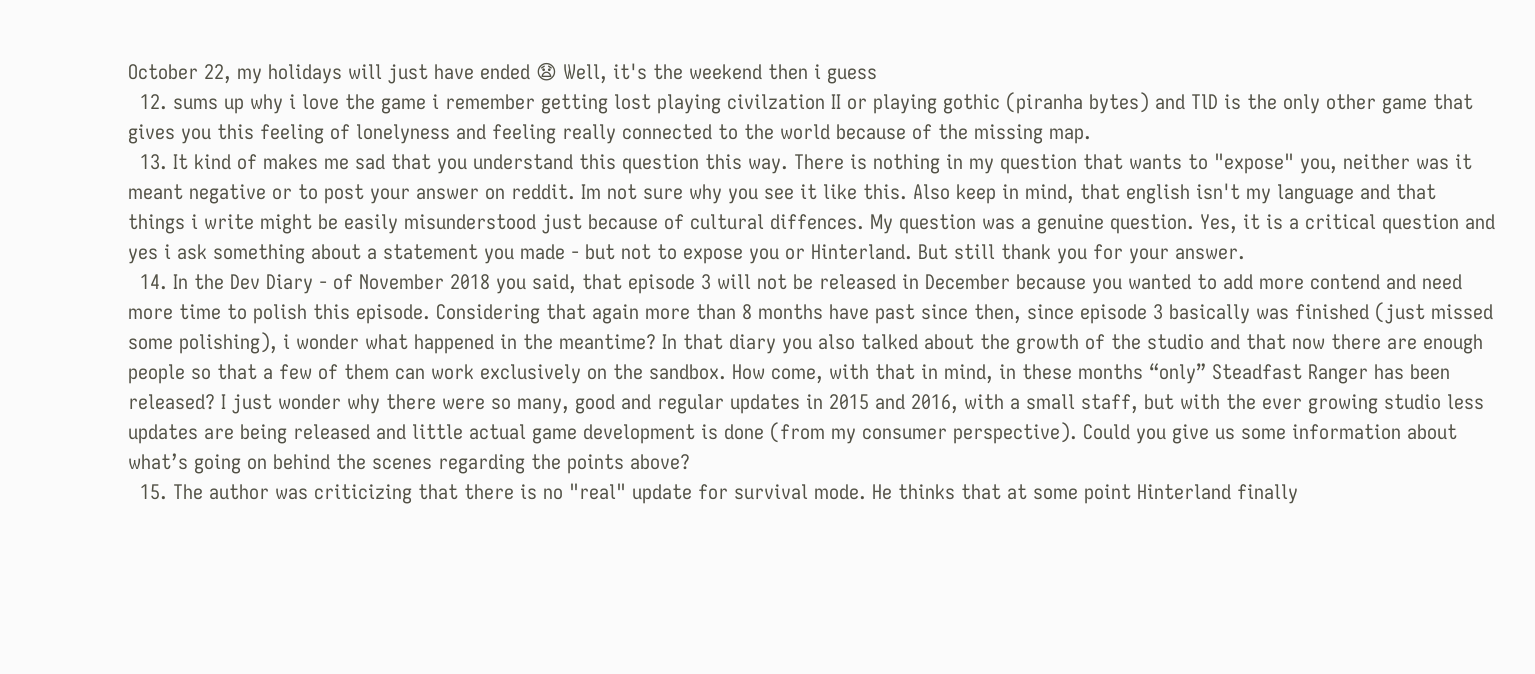October 22, my holidays will just have ended 😧 Well, it's the weekend then i guess
  12. sums up why i love the game i remember getting lost playing civilzation II or playing gothic (piranha bytes) and TlD is the only other game that gives you this feeling of lonelyness and feeling really connected to the world because of the missing map.
  13. It kind of makes me sad that you understand this question this way. There is nothing in my question that wants to "expose" you, neither was it meant negative or to post your answer on reddit. Im not sure why you see it like this. Also keep in mind, that english isn't my language and that things i write might be easily misunderstood just because of cultural diffences. My question was a genuine question. Yes, it is a critical question and yes i ask something about a statement you made - but not to expose you or Hinterland. But still thank you for your answer.
  14. In the Dev Diary - of November 2018 you said, that episode 3 will not be released in December because you wanted to add more contend and need more time to polish this episode. Considering that again more than 8 months have past since then, since episode 3 basically was finished (just missed some polishing), i wonder what happened in the meantime? In that diary you also talked about the growth of the studio and that now there are enough people so that a few of them can work exclusively on the sandbox. How come, with that in mind, in these months “only” Steadfast Ranger has been released? I just wonder why there were so many, good and regular updates in 2015 and 2016, with a small staff, but with the ever growing studio less updates are being released and little actual game development is done (from my consumer perspective). Could you give us some information about what’s going on behind the scenes regarding the points above?
  15. The author was criticizing that there is no "real" update for survival mode. He thinks that at some point Hinterland finally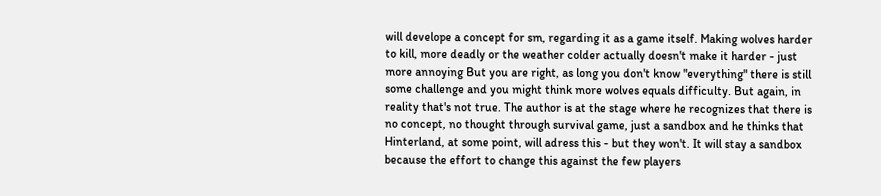will develope a concept for sm, regarding it as a game itself. Making wolves harder to kill, more deadly or the weather colder actually doesn't make it harder - just more annoying But you are right, as long you don't know "everything" there is still some challenge and you might think more wolves equals difficulty. But again, in reality that's not true. The author is at the stage where he recognizes that there is no concept, no thought through survival game, just a sandbox and he thinks that Hinterland, at some point, will adress this - but they won't. It will stay a sandbox because the effort to change this against the few players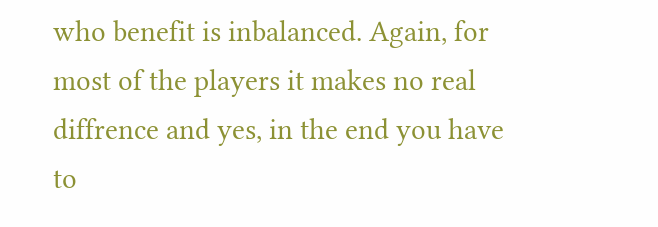who benefit is inbalanced. Again, for most of the players it makes no real diffrence and yes, in the end you have to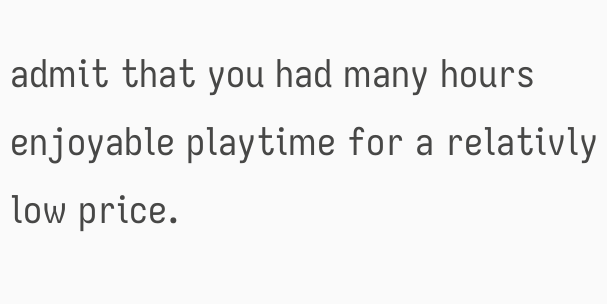admit that you had many hours enjoyable playtime for a relativly low price.